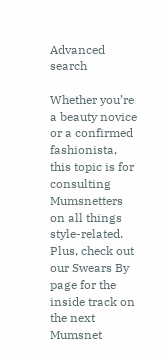Advanced search

Whether you’re a beauty novice or a confirmed fashionista, this topic is for consulting Mumsnetters on all things style-related. Plus, check out our Swears By page for the inside track on the next Mumsnet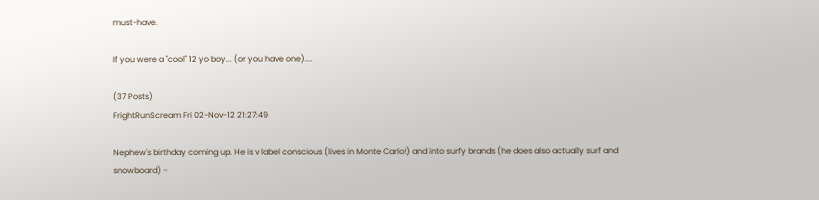must-have.

If you were a "cool" 12 yo boy... (or you have one)....

(37 Posts)
FrightRunScream Fri 02-Nov-12 21:27:49

Nephew's birthday coming up. He is v label conscious (lives in Monte Carlo!) and into surfy brands (he does also actually surf and snowboard) -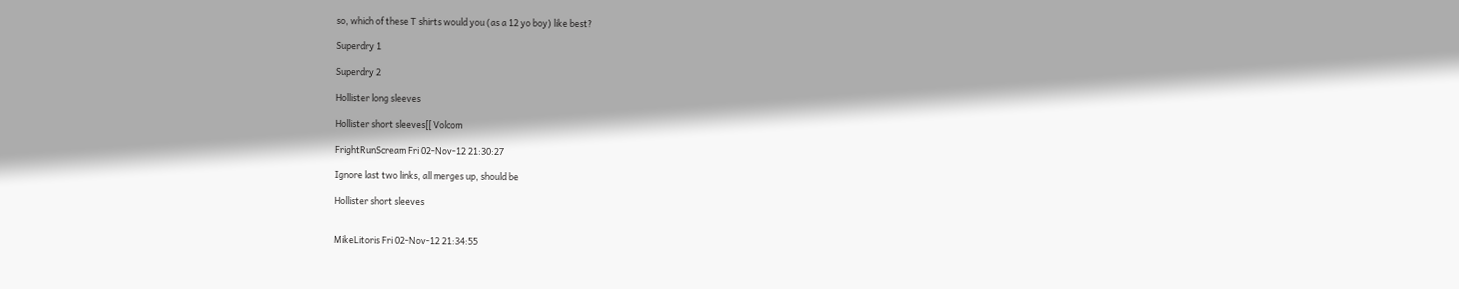so, which of these T shirts would you (as a 12 yo boy) like best?

Superdry 1

Superdry 2

Hollister long sleeves

Hollister short sleeves[[ Volcom

FrightRunScream Fri 02-Nov-12 21:30:27

Ignore last two links, all merges up, should be

Hollister short sleeves


MikeLitoris Fri 02-Nov-12 21:34:55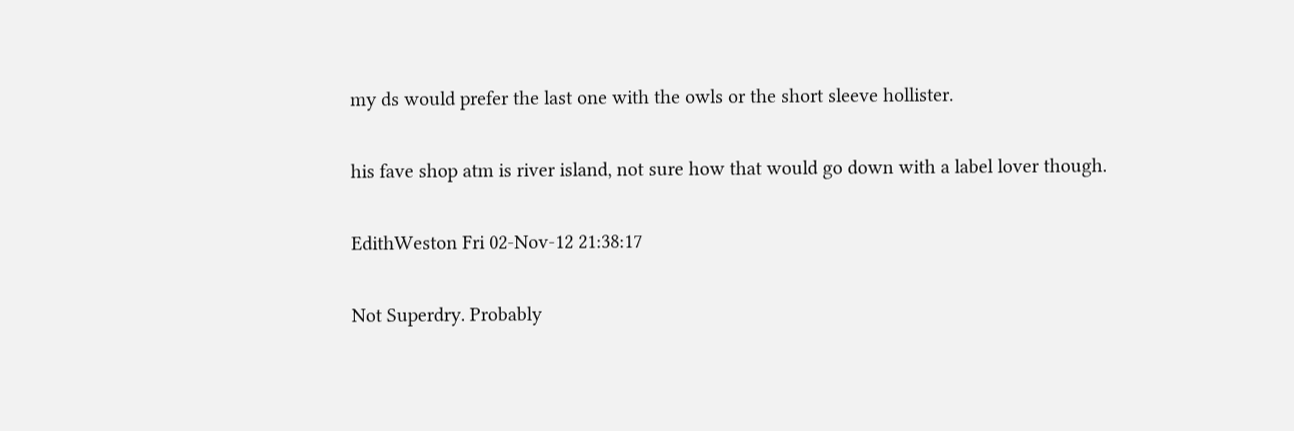my ds would prefer the last one with the owls or the short sleeve hollister.

his fave shop atm is river island, not sure how that would go down with a label lover though.

EdithWeston Fri 02-Nov-12 21:38:17

Not Superdry. Probably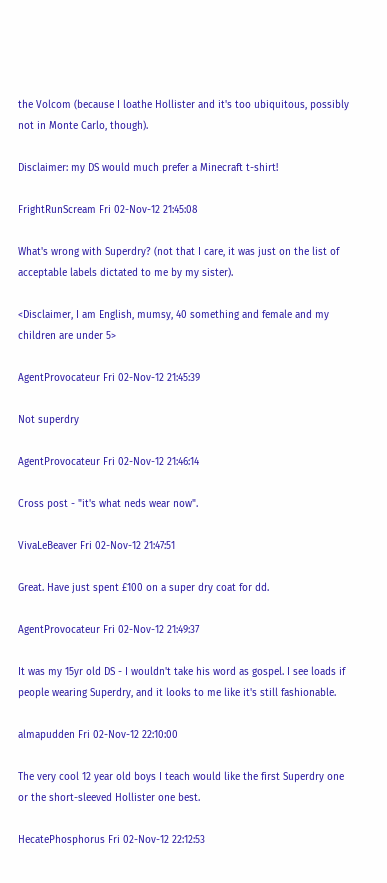the Volcom (because I loathe Hollister and it's too ubiquitous, possibly not in Monte Carlo, though).

Disclaimer: my DS would much prefer a Minecraft t-shirt!

FrightRunScream Fri 02-Nov-12 21:45:08

What's wrong with Superdry? (not that I care, it was just on the list of acceptable labels dictated to me by my sister).

<Disclaimer, I am English, mumsy, 40 something and female and my children are under 5>

AgentProvocateur Fri 02-Nov-12 21:45:39

Not superdry

AgentProvocateur Fri 02-Nov-12 21:46:14

Cross post - "it's what neds wear now".

VivaLeBeaver Fri 02-Nov-12 21:47:51

Great. Have just spent £100 on a super dry coat for dd.

AgentProvocateur Fri 02-Nov-12 21:49:37

It was my 15yr old DS - I wouldn't take his word as gospel. I see loads if people wearing Superdry, and it looks to me like it's still fashionable.

almapudden Fri 02-Nov-12 22:10:00

The very cool 12 year old boys I teach would like the first Superdry one or the short-sleeved Hollister one best.

HecatePhosphorus Fri 02-Nov-12 22:12:53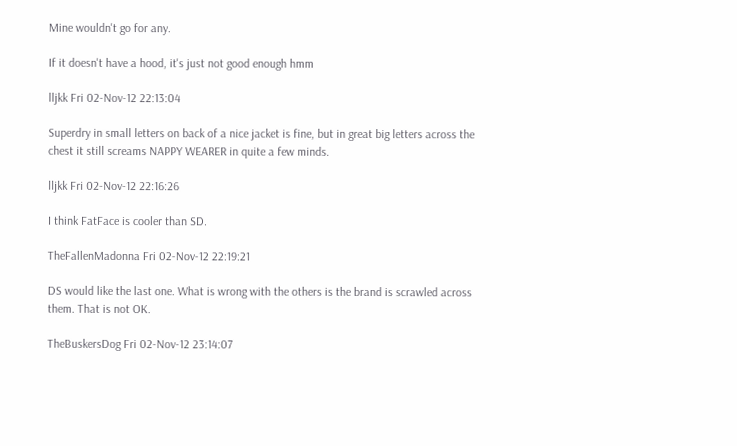Mine wouldn't go for any.

If it doesn't have a hood, it's just not good enough hmm

lljkk Fri 02-Nov-12 22:13:04

Superdry in small letters on back of a nice jacket is fine, but in great big letters across the chest it still screams NAPPY WEARER in quite a few minds.

lljkk Fri 02-Nov-12 22:16:26

I think FatFace is cooler than SD.

TheFallenMadonna Fri 02-Nov-12 22:19:21

DS would like the last one. What is wrong with the others is the brand is scrawled across them. That is not OK.

TheBuskersDog Fri 02-Nov-12 23:14:07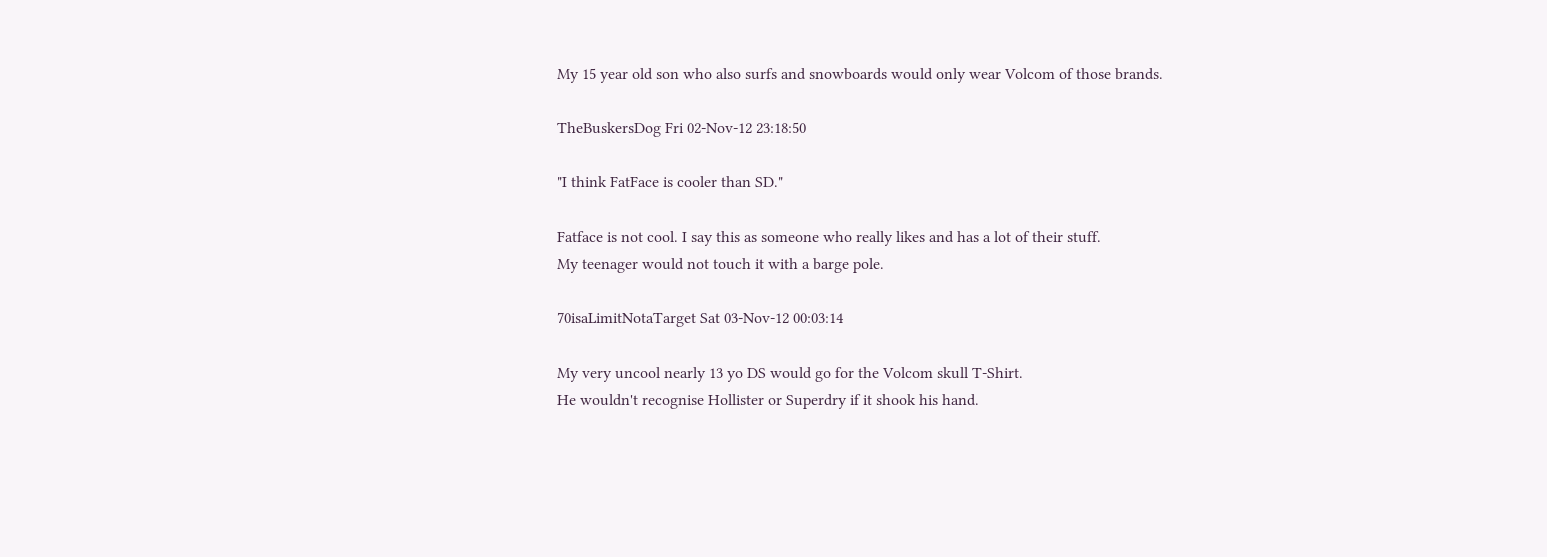My 15 year old son who also surfs and snowboards would only wear Volcom of those brands.

TheBuskersDog Fri 02-Nov-12 23:18:50

"I think FatFace is cooler than SD."

Fatface is not cool. I say this as someone who really likes and has a lot of their stuff.
My teenager would not touch it with a barge pole.

70isaLimitNotaTarget Sat 03-Nov-12 00:03:14

My very uncool nearly 13 yo DS would go for the Volcom skull T-Shirt.
He wouldn't recognise Hollister or Superdry if it shook his hand.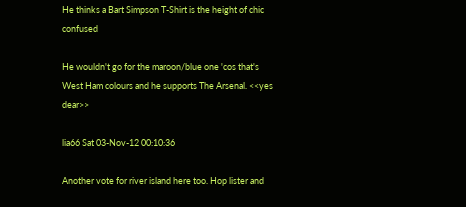He thinks a Bart Simpson T-Shirt is the height of chic confused

He wouldn't go for the maroon/blue one 'cos that's West Ham colours and he supports The Arsenal. <<yes dear>>

lia66 Sat 03-Nov-12 00:10:36

Another vote for river island here too. Hop lister and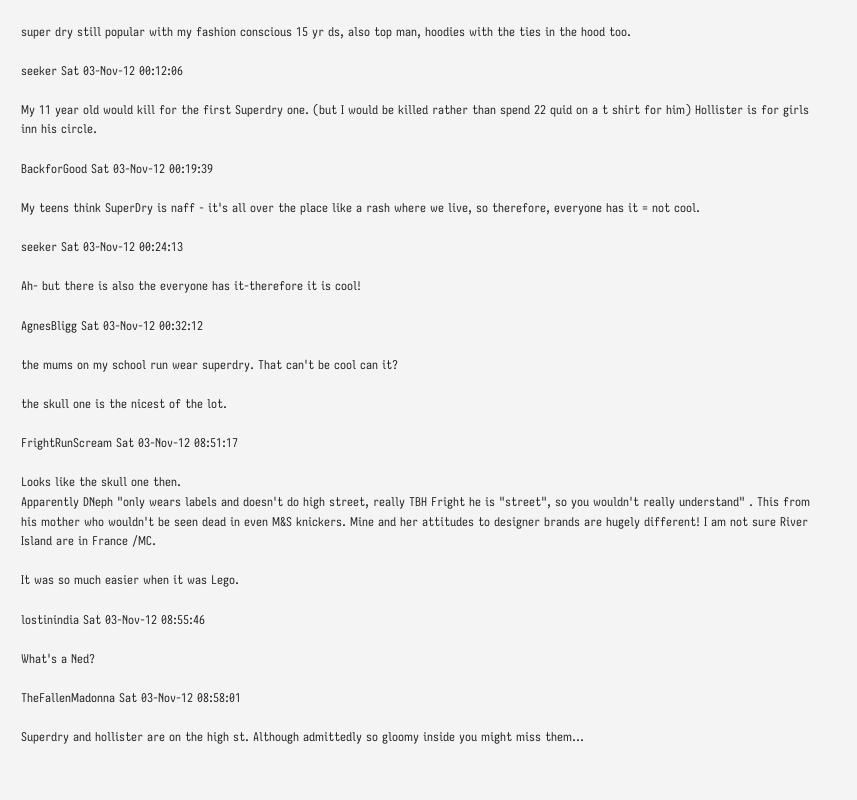super dry still popular with my fashion conscious 15 yr ds, also top man, hoodies with the ties in the hood too.

seeker Sat 03-Nov-12 00:12:06

My 11 year old would kill for the first Superdry one. (but I would be killed rather than spend 22 quid on a t shirt for him) Hollister is for girls inn his circle.

BackforGood Sat 03-Nov-12 00:19:39

My teens think SuperDry is naff - it's all over the place like a rash where we live, so therefore, everyone has it = not cool.

seeker Sat 03-Nov-12 00:24:13

Ah- but there is also the everyone has it-therefore it is cool!

AgnesBligg Sat 03-Nov-12 00:32:12

the mums on my school run wear superdry. That can't be cool can it?

the skull one is the nicest of the lot.

FrightRunScream Sat 03-Nov-12 08:51:17

Looks like the skull one then.
Apparently DNeph "only wears labels and doesn't do high street, really TBH Fright he is "street", so you wouldn't really understand" . This from his mother who wouldn't be seen dead in even M&S knickers. Mine and her attitudes to designer brands are hugely different! I am not sure River Island are in France /MC.

It was so much easier when it was Lego.

lostinindia Sat 03-Nov-12 08:55:46

What's a Ned?

TheFallenMadonna Sat 03-Nov-12 08:58:01

Superdry and hollister are on the high st. Although admittedly so gloomy inside you might miss them...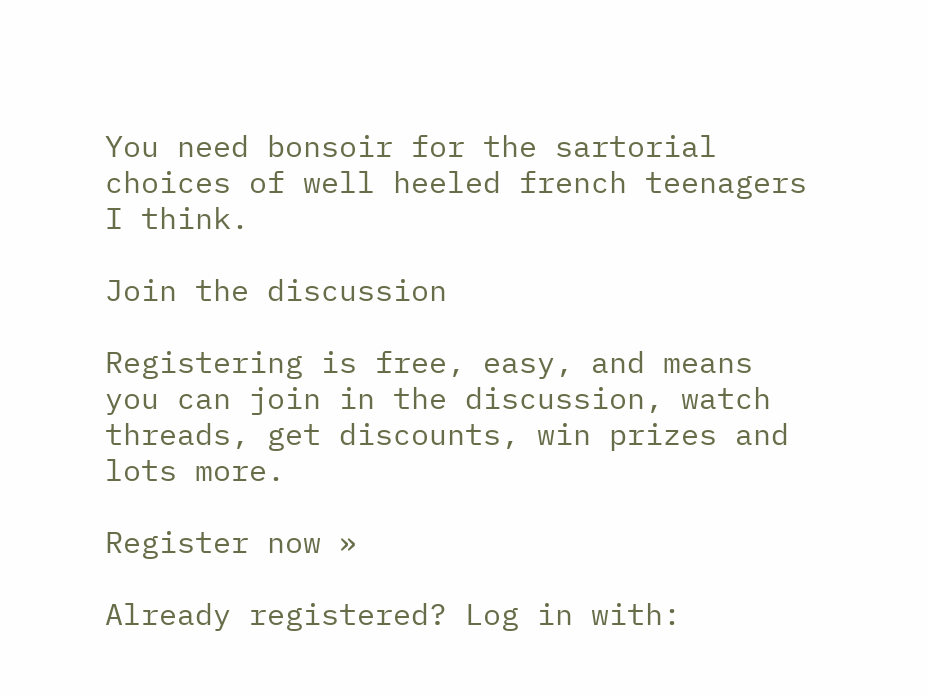You need bonsoir for the sartorial choices of well heeled french teenagers I think.

Join the discussion

Registering is free, easy, and means you can join in the discussion, watch threads, get discounts, win prizes and lots more.

Register now »

Already registered? Log in with: